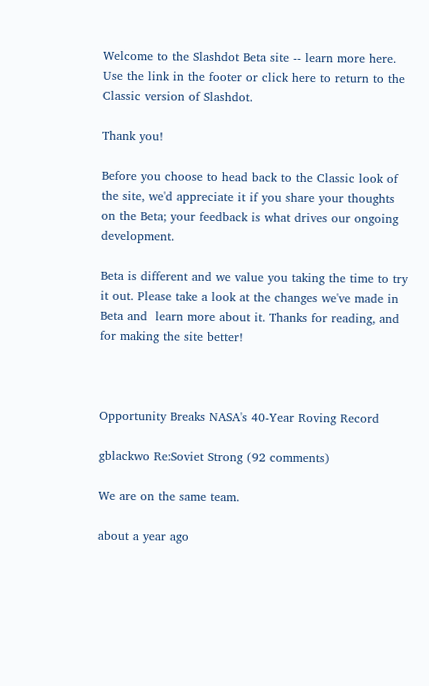Welcome to the Slashdot Beta site -- learn more here. Use the link in the footer or click here to return to the Classic version of Slashdot.

Thank you!

Before you choose to head back to the Classic look of the site, we'd appreciate it if you share your thoughts on the Beta; your feedback is what drives our ongoing development.

Beta is different and we value you taking the time to try it out. Please take a look at the changes we've made in Beta and  learn more about it. Thanks for reading, and for making the site better!



Opportunity Breaks NASA's 40-Year Roving Record

gblackwo Re:Soviet Strong (92 comments)

We are on the same team.

about a year ago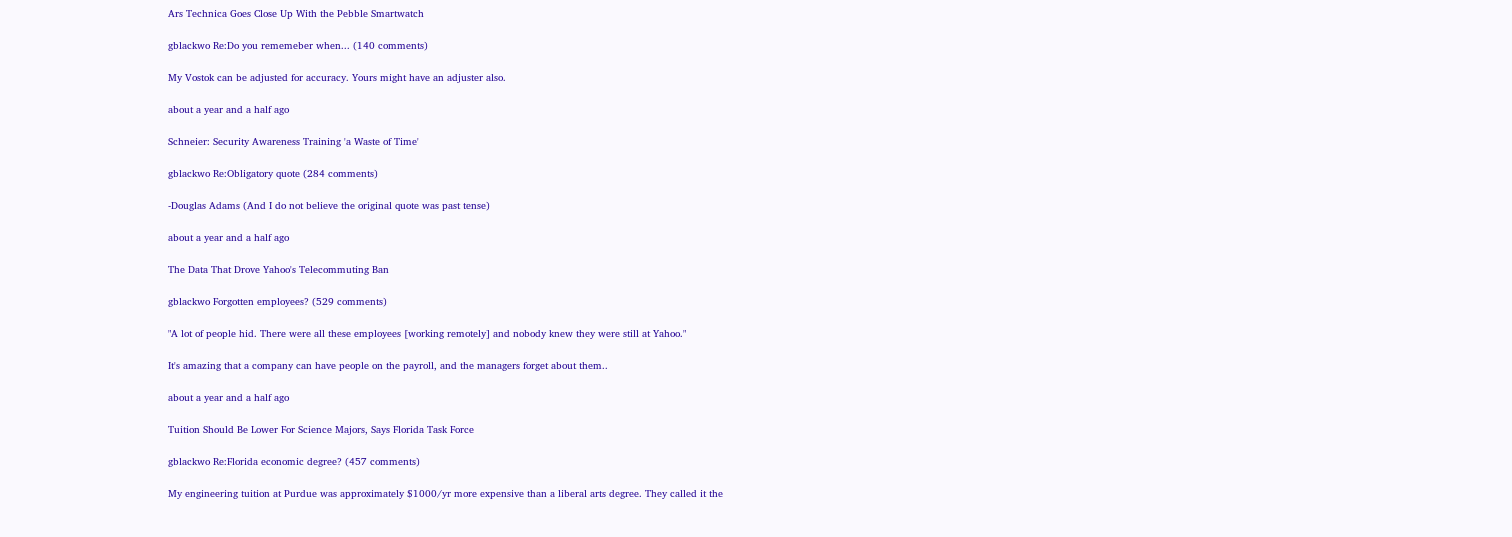Ars Technica Goes Close Up With the Pebble Smartwatch

gblackwo Re:Do you rememeber when... (140 comments)

My Vostok can be adjusted for accuracy. Yours might have an adjuster also.

about a year and a half ago

Schneier: Security Awareness Training 'a Waste of Time'

gblackwo Re:Obligatory quote (284 comments)

-Douglas Adams (And I do not believe the original quote was past tense)

about a year and a half ago

The Data That Drove Yahoo's Telecommuting Ban

gblackwo Forgotten employees? (529 comments)

"A lot of people hid. There were all these employees [working remotely] and nobody knew they were still at Yahoo."

It's amazing that a company can have people on the payroll, and the managers forget about them..

about a year and a half ago

Tuition Should Be Lower For Science Majors, Says Florida Task Force

gblackwo Re:Florida economic degree? (457 comments)

My engineering tuition at Purdue was approximately $1000/yr more expensive than a liberal arts degree. They called it the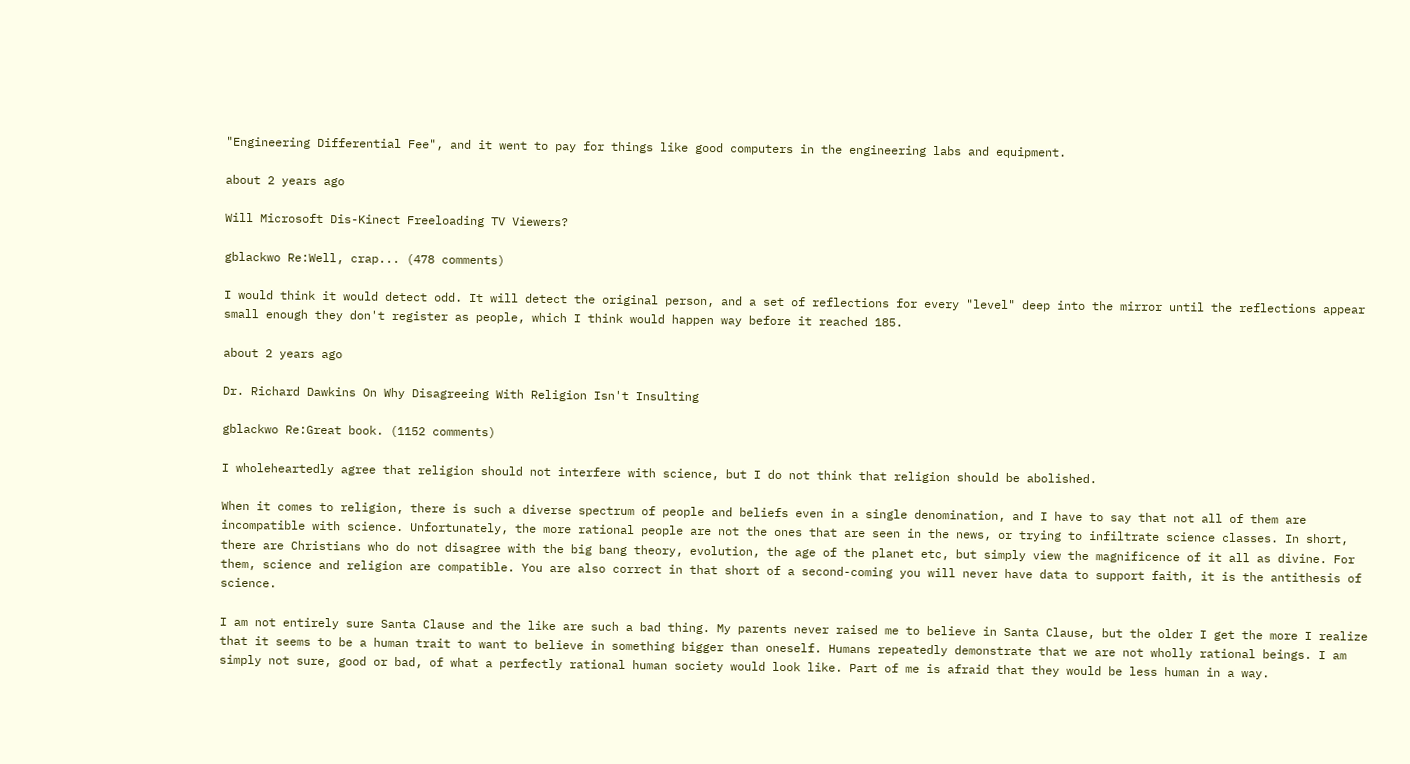"Engineering Differential Fee", and it went to pay for things like good computers in the engineering labs and equipment.

about 2 years ago

Will Microsoft Dis-Kinect Freeloading TV Viewers?

gblackwo Re:Well, crap... (478 comments)

I would think it would detect odd. It will detect the original person, and a set of reflections for every "level" deep into the mirror until the reflections appear small enough they don't register as people, which I think would happen way before it reached 185.

about 2 years ago

Dr. Richard Dawkins On Why Disagreeing With Religion Isn't Insulting

gblackwo Re:Great book. (1152 comments)

I wholeheartedly agree that religion should not interfere with science, but I do not think that religion should be abolished.

When it comes to religion, there is such a diverse spectrum of people and beliefs even in a single denomination, and I have to say that not all of them are incompatible with science. Unfortunately, the more rational people are not the ones that are seen in the news, or trying to infiltrate science classes. In short, there are Christians who do not disagree with the big bang theory, evolution, the age of the planet etc, but simply view the magnificence of it all as divine. For them, science and religion are compatible. You are also correct in that short of a second-coming you will never have data to support faith, it is the antithesis of science.

I am not entirely sure Santa Clause and the like are such a bad thing. My parents never raised me to believe in Santa Clause, but the older I get the more I realize that it seems to be a human trait to want to believe in something bigger than oneself. Humans repeatedly demonstrate that we are not wholly rational beings. I am simply not sure, good or bad, of what a perfectly rational human society would look like. Part of me is afraid that they would be less human in a way.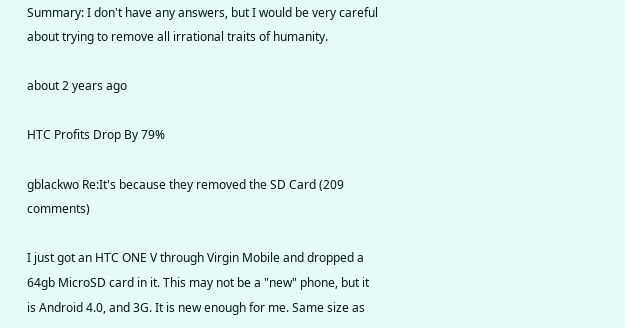Summary: I don't have any answers, but I would be very careful about trying to remove all irrational traits of humanity.

about 2 years ago

HTC Profits Drop By 79%

gblackwo Re:It's because they removed the SD Card (209 comments)

I just got an HTC ONE V through Virgin Mobile and dropped a 64gb MicroSD card in it. This may not be a "new" phone, but it is Android 4.0, and 3G. It is new enough for me. Same size as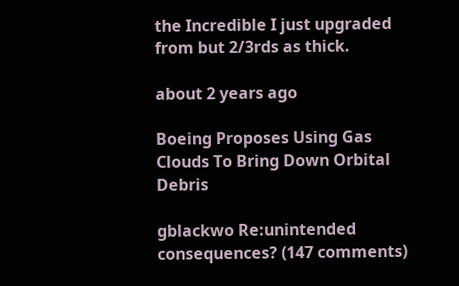the Incredible I just upgraded from but 2/3rds as thick.

about 2 years ago

Boeing Proposes Using Gas Clouds To Bring Down Orbital Debris

gblackwo Re:unintended consequences? (147 comments)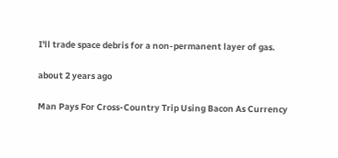I'll trade space debris for a non-permanent layer of gas.

about 2 years ago

Man Pays For Cross-Country Trip Using Bacon As Currency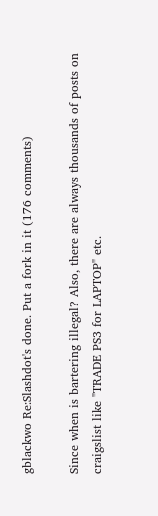gblackwo Re:Slashdot's done. Put a fork in it (176 comments)

Since when is bartering illegal? Also, there are always thousands of posts on craigslist like "TRADE PS3 for LAPTOP" etc.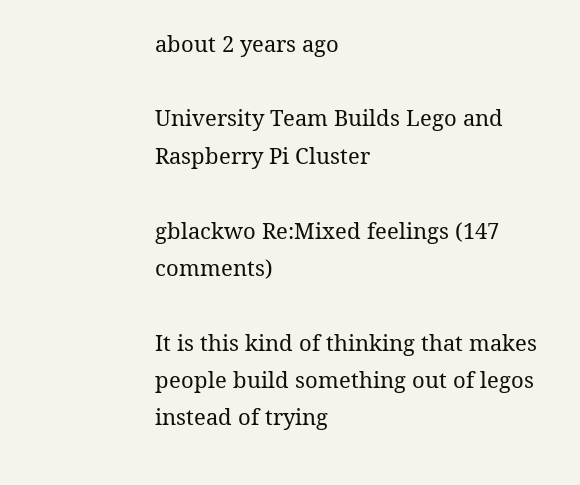about 2 years ago

University Team Builds Lego and Raspberry Pi Cluster

gblackwo Re:Mixed feelings (147 comments)

It is this kind of thinking that makes people build something out of legos instead of trying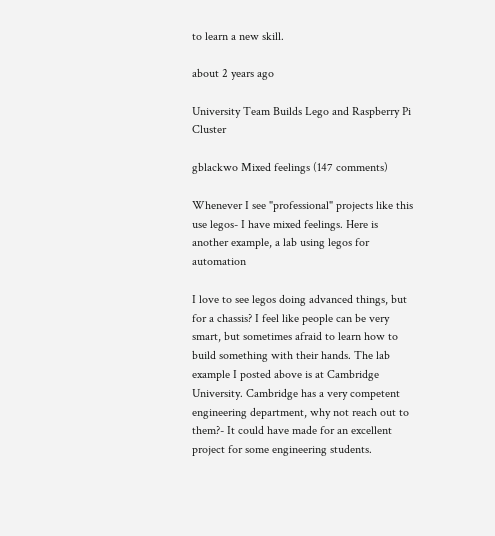to learn a new skill.

about 2 years ago

University Team Builds Lego and Raspberry Pi Cluster

gblackwo Mixed feelings (147 comments)

Whenever I see "professional" projects like this use legos- I have mixed feelings. Here is another example, a lab using legos for automation

I love to see legos doing advanced things, but for a chassis? I feel like people can be very smart, but sometimes afraid to learn how to build something with their hands. The lab example I posted above is at Cambridge University. Cambridge has a very competent engineering department, why not reach out to them?- It could have made for an excellent project for some engineering students.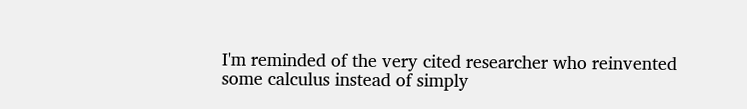I'm reminded of the very cited researcher who reinvented some calculus instead of simply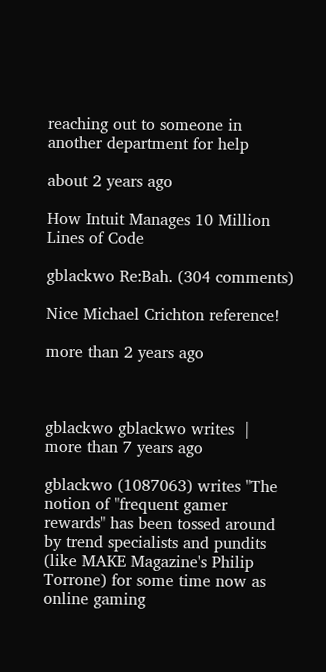reaching out to someone in another department for help

about 2 years ago

How Intuit Manages 10 Million Lines of Code

gblackwo Re:Bah. (304 comments)

Nice Michael Crichton reference!

more than 2 years ago



gblackwo gblackwo writes  |  more than 7 years ago

gblackwo (1087063) writes "The notion of "frequent gamer rewards" has been tossed around by trend specialists and pundits (like MAKE Magazine's Philip Torrone) for some time now as online gaming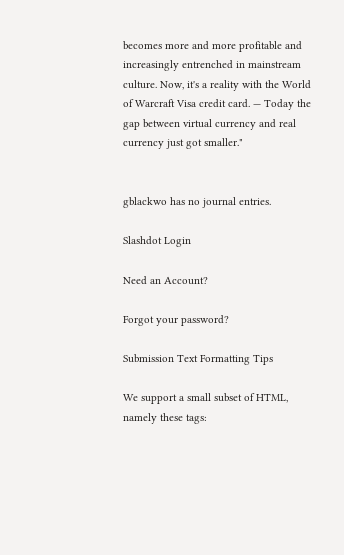becomes more and more profitable and increasingly entrenched in mainstream culture. Now, it's a reality with the World of Warcraft Visa credit card. — Today the gap between virtual currency and real currency just got smaller."


gblackwo has no journal entries.

Slashdot Login

Need an Account?

Forgot your password?

Submission Text Formatting Tips

We support a small subset of HTML, namely these tags: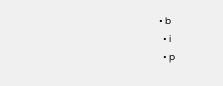• b
  • i
  • p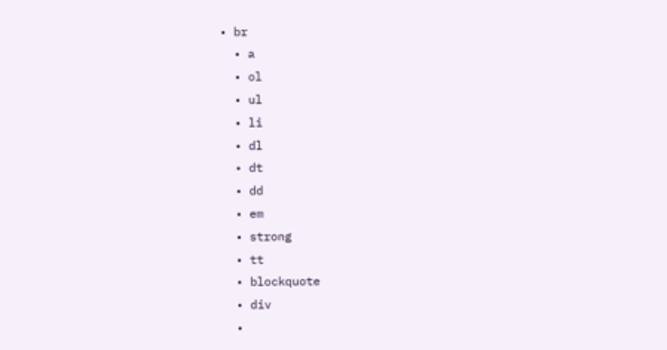• br
  • a
  • ol
  • ul
  • li
  • dl
  • dt
  • dd
  • em
  • strong
  • tt
  • blockquote
  • div
  •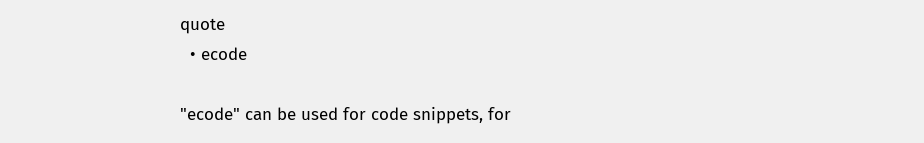quote
  • ecode

"ecode" can be used for code snippets, for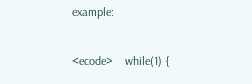example:

<ecode>    while(1) {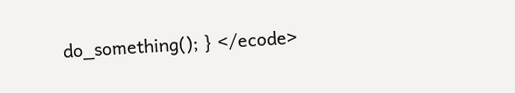do_something(); } </ecode>